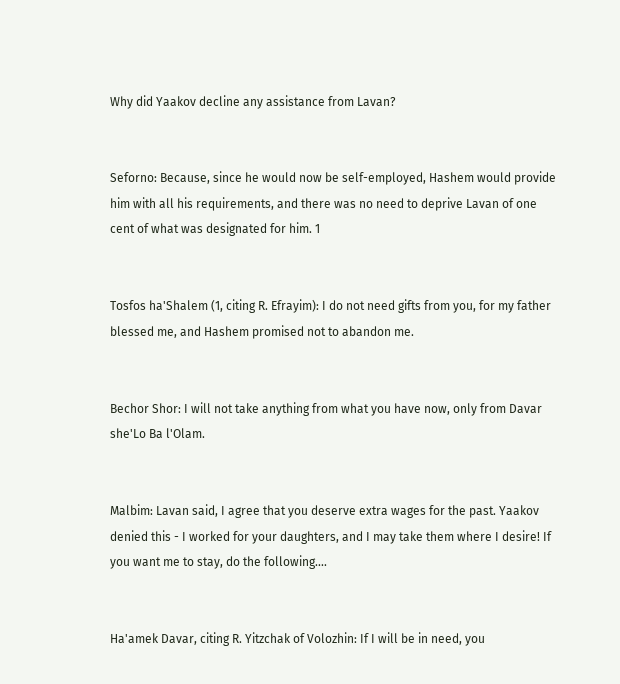Why did Yaakov decline any assistance from Lavan?


Seforno: Because, since he would now be self-employed, Hashem would provide him with all his requirements, and there was no need to deprive Lavan of one cent of what was designated for him. 1


Tosfos ha'Shalem (1, citing R. Efrayim): I do not need gifts from you, for my father blessed me, and Hashem promised not to abandon me.


Bechor Shor: I will not take anything from what you have now, only from Davar she'Lo Ba l'Olam.


Malbim: Lavan said, I agree that you deserve extra wages for the past. Yaakov denied this - I worked for your daughters, and I may take them where I desire! If you want me to stay, do the following....


Ha'amek Davar, citing R. Yitzchak of Volozhin: If I will be in need, you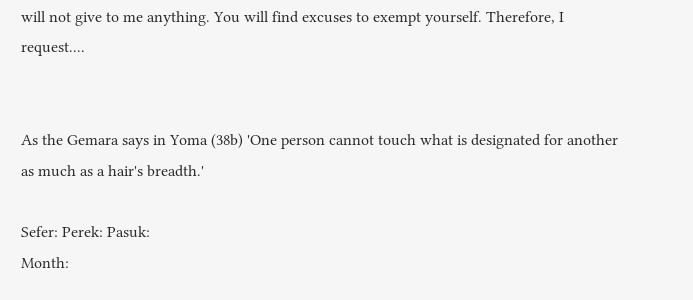will not give to me anything. You will find excuses to exempt yourself. Therefore, I request....


As the Gemara says in Yoma (38b) 'One person cannot touch what is designated for another as much as a hair's breadth.'

Sefer: Perek: Pasuk:
Month: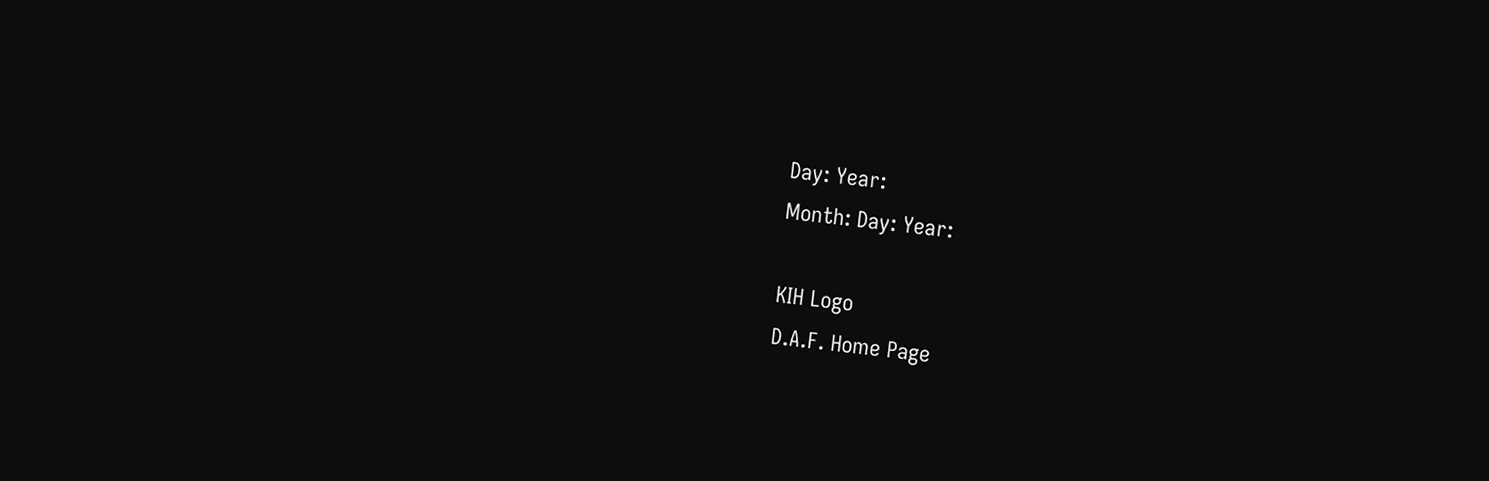Day: Year:
Month: Day: Year:

KIH Logo
D.A.F. Home Page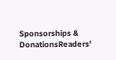Sponsorships & DonationsReaders'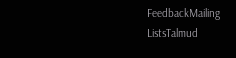FeedbackMailing ListsTalmud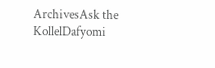ArchivesAsk the KollelDafyomi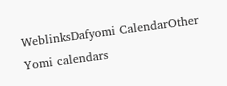WeblinksDafyomi CalendarOther Yomi calendars